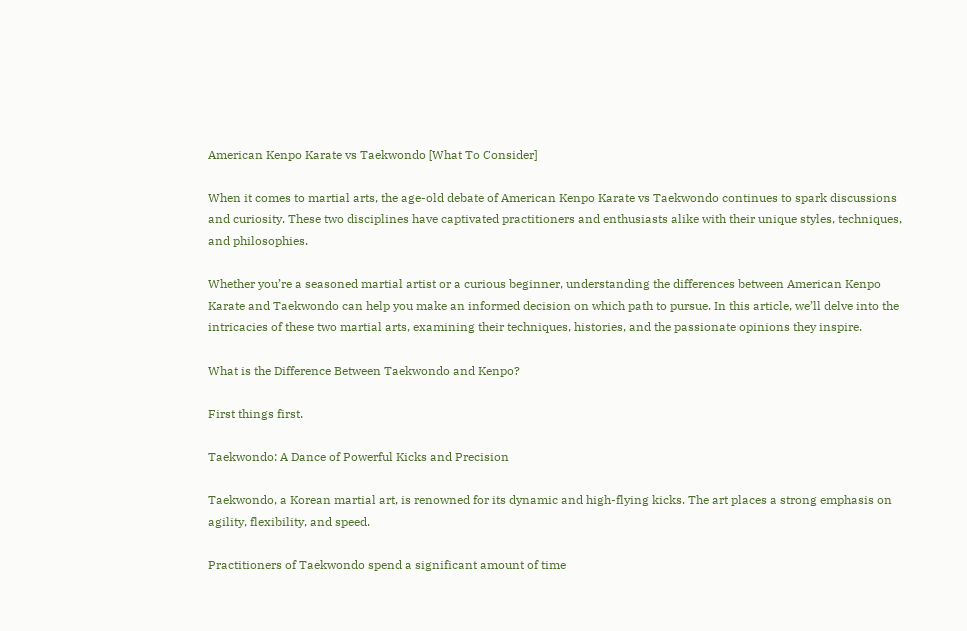American Kenpo Karate vs Taekwondo [What To Consider]

When it comes to martial arts, the age-old debate of American Kenpo Karate vs Taekwondo continues to spark discussions and curiosity. These two disciplines have captivated practitioners and enthusiasts alike with their unique styles, techniques, and philosophies.

Whether you’re a seasoned martial artist or a curious beginner, understanding the differences between American Kenpo Karate and Taekwondo can help you make an informed decision on which path to pursue. In this article, we’ll delve into the intricacies of these two martial arts, examining their techniques, histories, and the passionate opinions they inspire.

What is the Difference Between Taekwondo and Kenpo?

First things first.

Taekwondo: A Dance of Powerful Kicks and Precision

Taekwondo, a Korean martial art, is renowned for its dynamic and high-flying kicks. The art places a strong emphasis on agility, flexibility, and speed.

Practitioners of Taekwondo spend a significant amount of time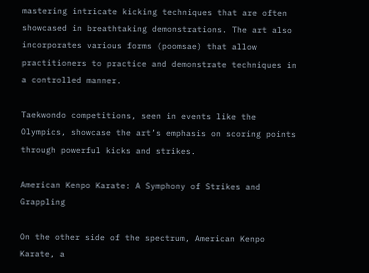mastering intricate kicking techniques that are often showcased in breathtaking demonstrations. The art also incorporates various forms (poomsae) that allow practitioners to practice and demonstrate techniques in a controlled manner.

Taekwondo competitions, seen in events like the Olympics, showcase the art’s emphasis on scoring points through powerful kicks and strikes.

American Kenpo Karate: A Symphony of Strikes and Grappling

On the other side of the spectrum, American Kenpo Karate, a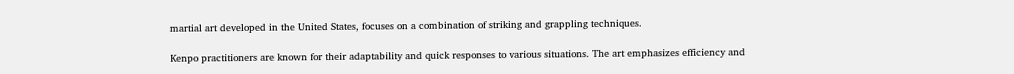martial art developed in the United States, focuses on a combination of striking and grappling techniques.

Kenpo practitioners are known for their adaptability and quick responses to various situations. The art emphasizes efficiency and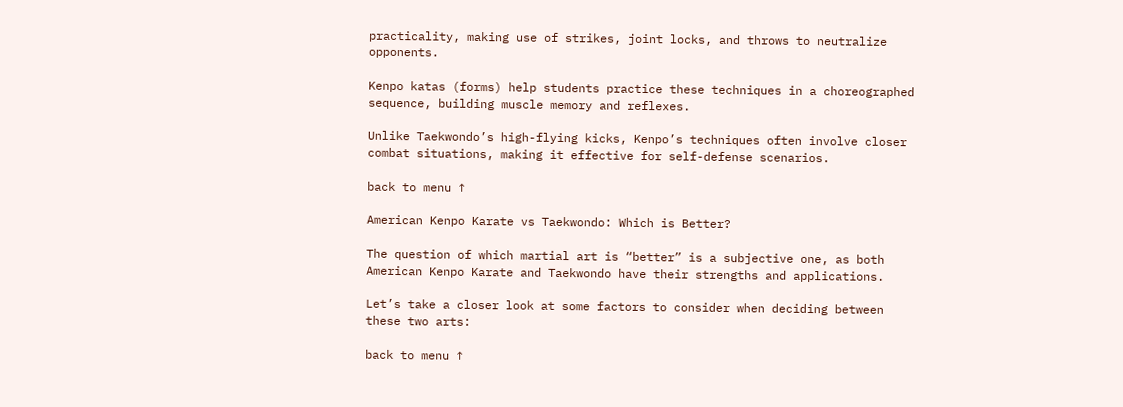practicality, making use of strikes, joint locks, and throws to neutralize opponents.

Kenpo katas (forms) help students practice these techniques in a choreographed sequence, building muscle memory and reflexes.

Unlike Taekwondo’s high-flying kicks, Kenpo’s techniques often involve closer combat situations, making it effective for self-defense scenarios.

back to menu ↑

American Kenpo Karate vs Taekwondo: Which is Better?

The question of which martial art is “better” is a subjective one, as both American Kenpo Karate and Taekwondo have their strengths and applications.

Let’s take a closer look at some factors to consider when deciding between these two arts:

back to menu ↑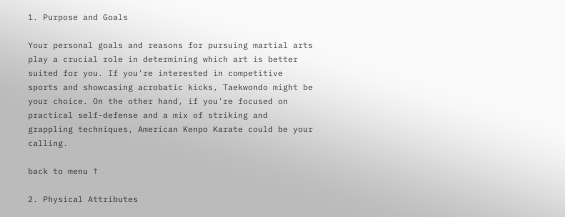1. Purpose and Goals

Your personal goals and reasons for pursuing martial arts play a crucial role in determining which art is better suited for you. If you’re interested in competitive sports and showcasing acrobatic kicks, Taekwondo might be your choice. On the other hand, if you’re focused on practical self-defense and a mix of striking and grappling techniques, American Kenpo Karate could be your calling.

back to menu ↑

2. Physical Attributes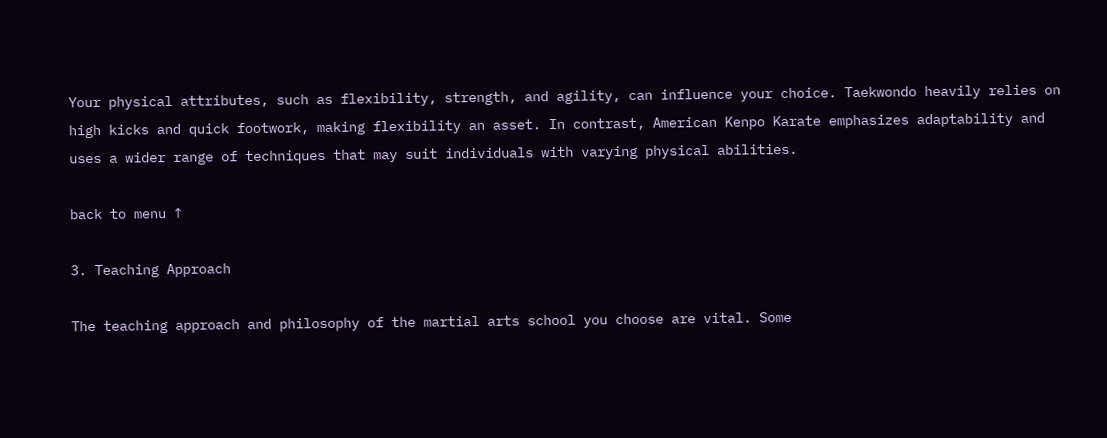Your physical attributes, such as flexibility, strength, and agility, can influence your choice. Taekwondo heavily relies on high kicks and quick footwork, making flexibility an asset. In contrast, American Kenpo Karate emphasizes adaptability and uses a wider range of techniques that may suit individuals with varying physical abilities.

back to menu ↑

3. Teaching Approach

The teaching approach and philosophy of the martial arts school you choose are vital. Some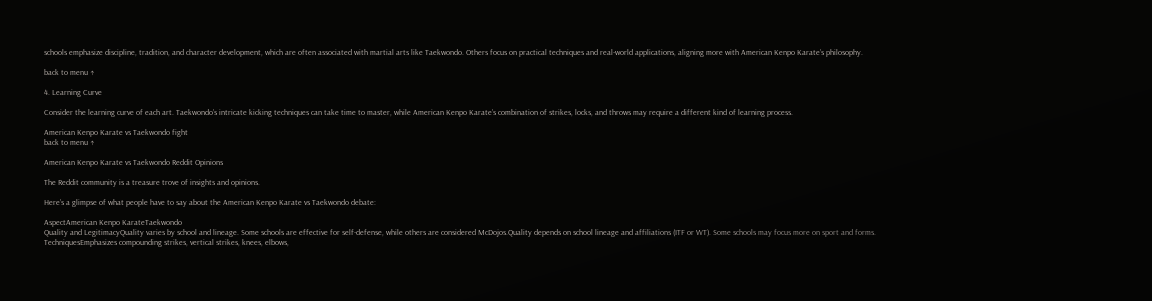schools emphasize discipline, tradition, and character development, which are often associated with martial arts like Taekwondo. Others focus on practical techniques and real-world applications, aligning more with American Kenpo Karate’s philosophy.

back to menu ↑

4. Learning Curve

Consider the learning curve of each art. Taekwondo’s intricate kicking techniques can take time to master, while American Kenpo Karate’s combination of strikes, locks, and throws may require a different kind of learning process.

American Kenpo Karate vs Taekwondo fight
back to menu ↑

American Kenpo Karate vs Taekwondo Reddit Opinions

The Reddit community is a treasure trove of insights and opinions.

Here’s a glimpse of what people have to say about the American Kenpo Karate vs Taekwondo debate:

AspectAmerican Kenpo KarateTaekwondo
Quality and LegitimacyQuality varies by school and lineage. Some schools are effective for self-defense, while others are considered McDojos.Quality depends on school lineage and affiliations (ITF or WT). Some schools may focus more on sport and forms.
TechniquesEmphasizes compounding strikes, vertical strikes, knees, elbows,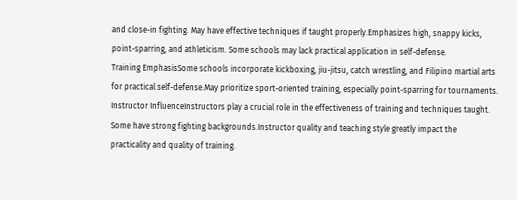and close-in fighting. May have effective techniques if taught properly.Emphasizes high, snappy kicks, point-sparring, and athleticism. Some schools may lack practical application in self-defense.
Training EmphasisSome schools incorporate kickboxing, jiu-jitsu, catch wrestling, and Filipino martial arts for practical self-defense.May prioritize sport-oriented training, especially point-sparring for tournaments.
Instructor InfluenceInstructors play a crucial role in the effectiveness of training and techniques taught. Some have strong fighting backgrounds.Instructor quality and teaching style greatly impact the practicality and quality of training.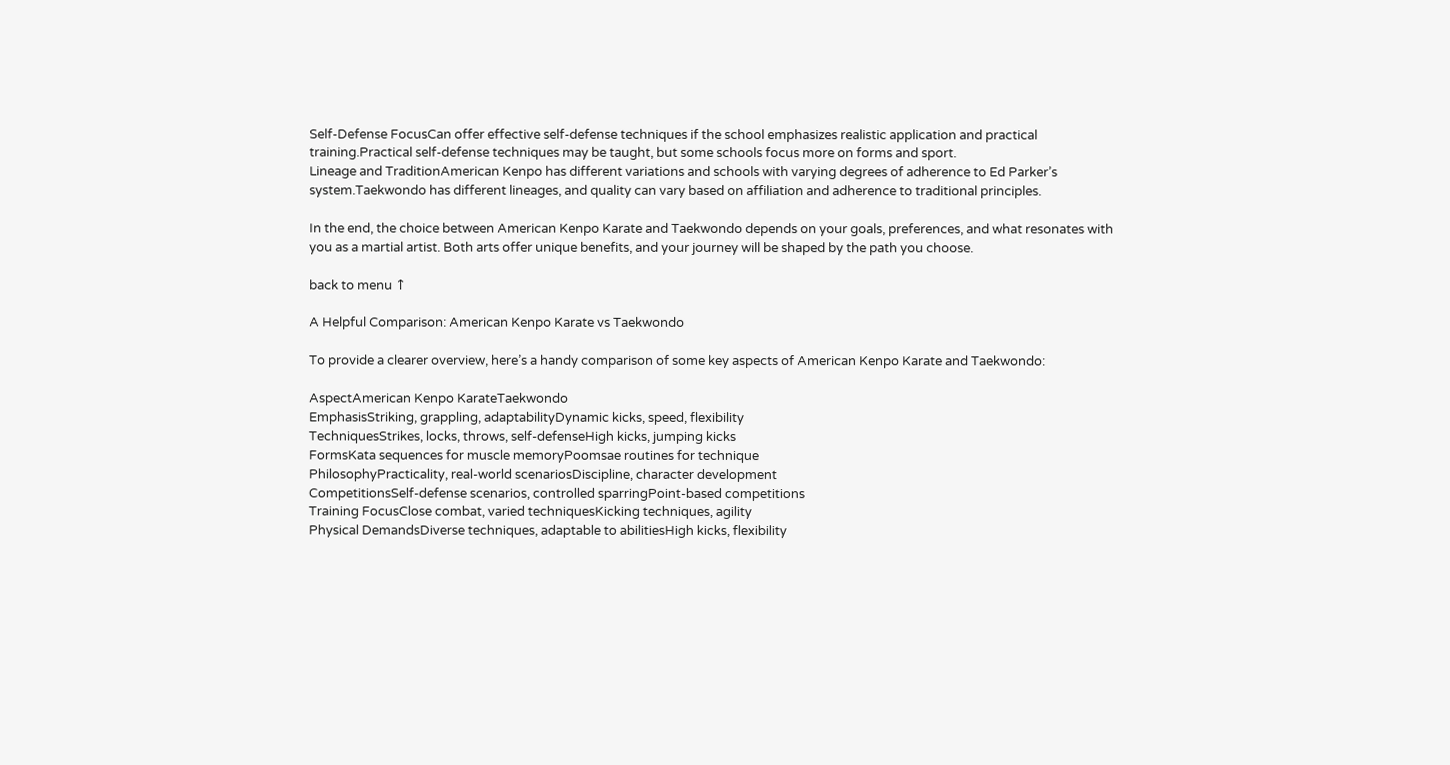Self-Defense FocusCan offer effective self-defense techniques if the school emphasizes realistic application and practical training.Practical self-defense techniques may be taught, but some schools focus more on forms and sport.
Lineage and TraditionAmerican Kenpo has different variations and schools with varying degrees of adherence to Ed Parker’s system.Taekwondo has different lineages, and quality can vary based on affiliation and adherence to traditional principles.

In the end, the choice between American Kenpo Karate and Taekwondo depends on your goals, preferences, and what resonates with you as a martial artist. Both arts offer unique benefits, and your journey will be shaped by the path you choose.

back to menu ↑

A Helpful Comparison: American Kenpo Karate vs Taekwondo

To provide a clearer overview, here’s a handy comparison of some key aspects of American Kenpo Karate and Taekwondo:

AspectAmerican Kenpo KarateTaekwondo
EmphasisStriking, grappling, adaptabilityDynamic kicks, speed, flexibility
TechniquesStrikes, locks, throws, self-defenseHigh kicks, jumping kicks
FormsKata sequences for muscle memoryPoomsae routines for technique
PhilosophyPracticality, real-world scenariosDiscipline, character development
CompetitionsSelf-defense scenarios, controlled sparringPoint-based competitions
Training FocusClose combat, varied techniquesKicking techniques, agility
Physical DemandsDiverse techniques, adaptable to abilitiesHigh kicks, flexibility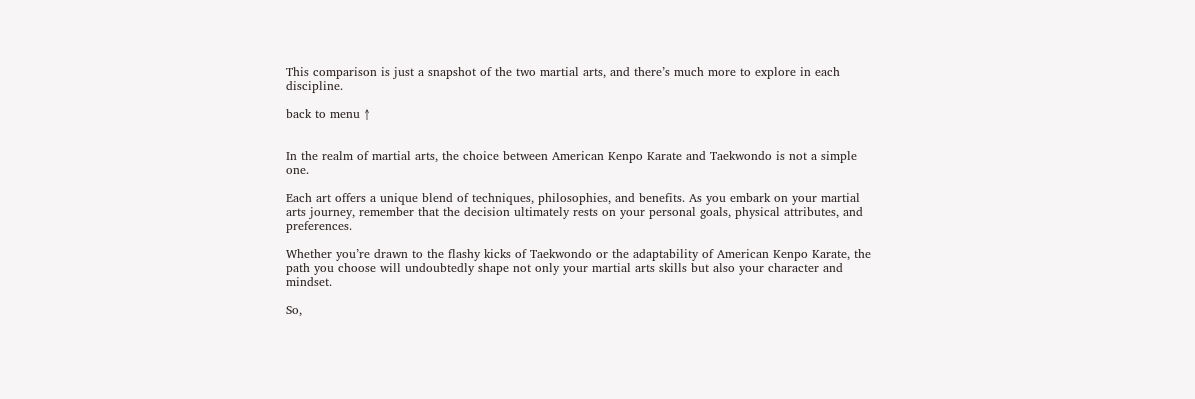This comparison is just a snapshot of the two martial arts, and there’s much more to explore in each discipline.

back to menu ↑


In the realm of martial arts, the choice between American Kenpo Karate and Taekwondo is not a simple one.

Each art offers a unique blend of techniques, philosophies, and benefits. As you embark on your martial arts journey, remember that the decision ultimately rests on your personal goals, physical attributes, and preferences.

Whether you’re drawn to the flashy kicks of Taekwondo or the adaptability of American Kenpo Karate, the path you choose will undoubtedly shape not only your martial arts skills but also your character and mindset.

So,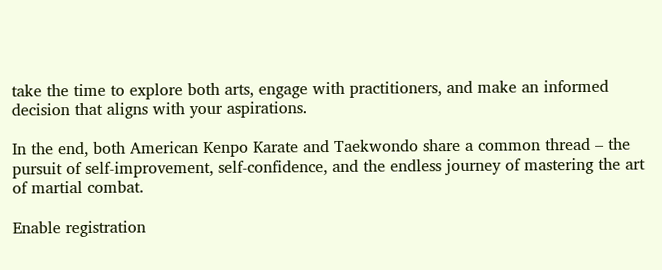take the time to explore both arts, engage with practitioners, and make an informed decision that aligns with your aspirations.

In the end, both American Kenpo Karate and Taekwondo share a common thread – the pursuit of self-improvement, self-confidence, and the endless journey of mastering the art of martial combat.

Enable registration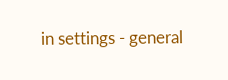in settings - general